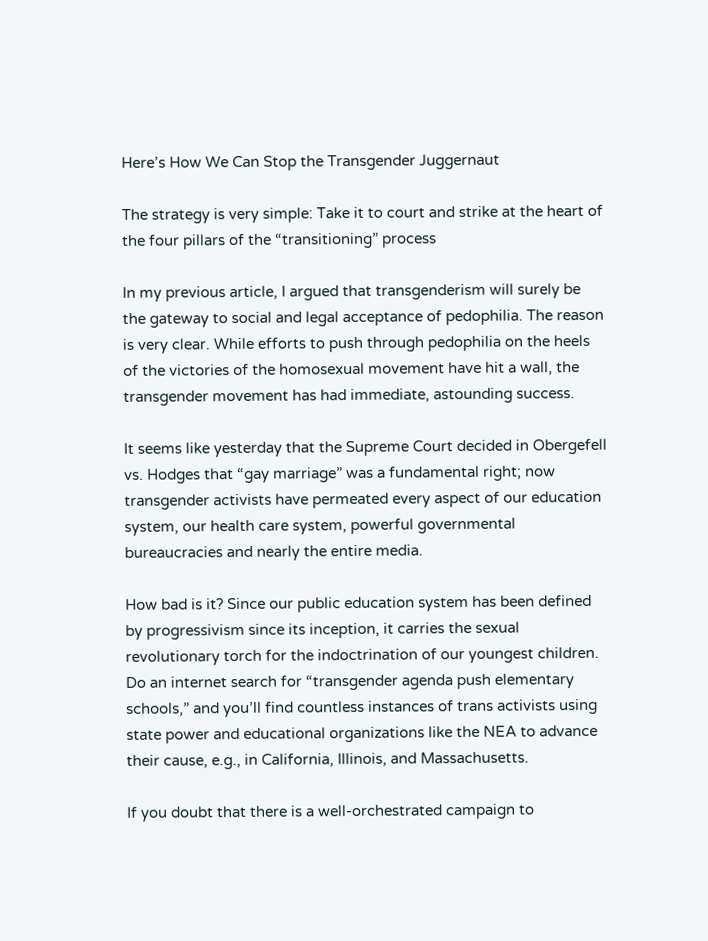Here’s How We Can Stop the Transgender Juggernaut

The strategy is very simple: Take it to court and strike at the heart of the four pillars of the “transitioning” process

In my previous article, I argued that transgenderism will surely be the gateway to social and legal acceptance of pedophilia. The reason is very clear. While efforts to push through pedophilia on the heels of the victories of the homosexual movement have hit a wall, the transgender movement has had immediate, astounding success.

It seems like yesterday that the Supreme Court decided in Obergefell vs. Hodges that “gay marriage” was a fundamental right; now transgender activists have permeated every aspect of our education system, our health care system, powerful governmental bureaucracies and nearly the entire media.

How bad is it? Since our public education system has been defined by progressivism since its inception, it carries the sexual revolutionary torch for the indoctrination of our youngest children. Do an internet search for “transgender agenda push elementary schools,” and you’ll find countless instances of trans activists using state power and educational organizations like the NEA to advance their cause, e.g., in California, Illinois, and Massachusetts.

If you doubt that there is a well-orchestrated campaign to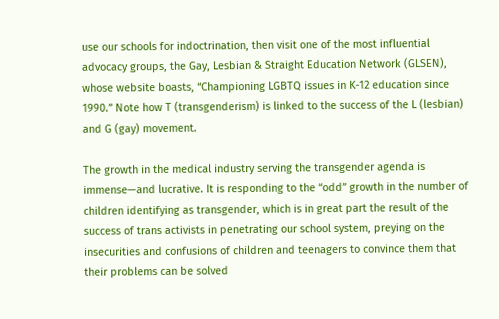use our schools for indoctrination, then visit one of the most influential advocacy groups, the Gay, Lesbian & Straight Education Network (GLSEN), whose website boasts, “Championing LGBTQ issues in K-12 education since 1990.” Note how T (transgenderism) is linked to the success of the L (lesbian) and G (gay) movement.

The growth in the medical industry serving the transgender agenda is immense—and lucrative. It is responding to the “odd” growth in the number of children identifying as transgender, which is in great part the result of the success of trans activists in penetrating our school system, preying on the insecurities and confusions of children and teenagers to convince them that their problems can be solved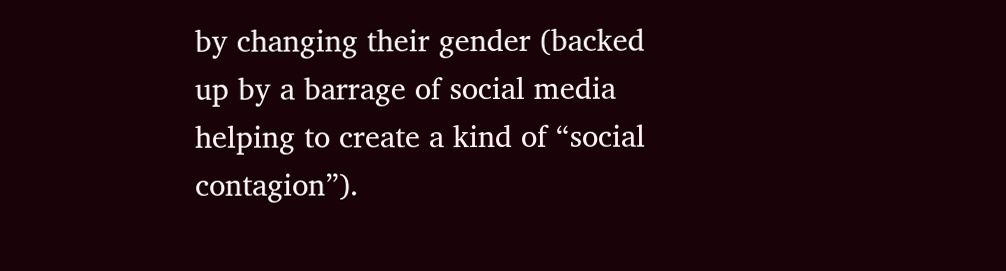by changing their gender (backed up by a barrage of social media helping to create a kind of “social contagion”).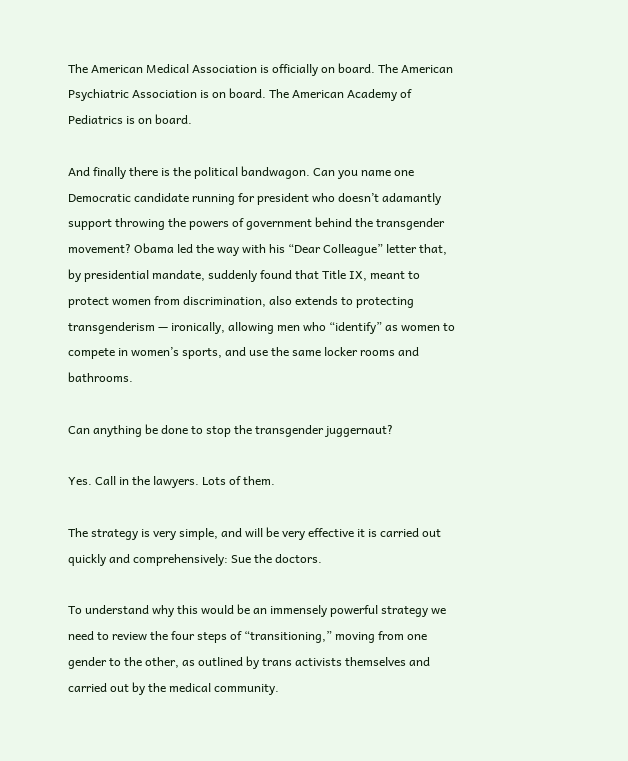The American Medical Association is officially on board. The American Psychiatric Association is on board. The American Academy of Pediatrics is on board.

And finally there is the political bandwagon. Can you name one Democratic candidate running for president who doesn’t adamantly support throwing the powers of government behind the transgender movement? Obama led the way with his “Dear Colleague” letter that, by presidential mandate, suddenly found that Title IX, meant to protect women from discrimination, also extends to protecting transgenderism — ironically, allowing men who “identify” as women to compete in women’s sports, and use the same locker rooms and bathrooms.

Can anything be done to stop the transgender juggernaut?

Yes. Call in the lawyers. Lots of them.

The strategy is very simple, and will be very effective it is carried out quickly and comprehensively: Sue the doctors.

To understand why this would be an immensely powerful strategy we need to review the four steps of “transitioning,” moving from one gender to the other, as outlined by trans activists themselves and carried out by the medical community.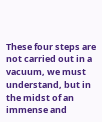These four steps are not carried out in a vacuum, we must understand, but in the midst of an immense and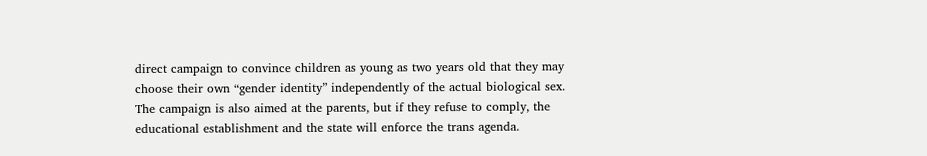direct campaign to convince children as young as two years old that they may choose their own “gender identity” independently of the actual biological sex. The campaign is also aimed at the parents, but if they refuse to comply, the educational establishment and the state will enforce the trans agenda.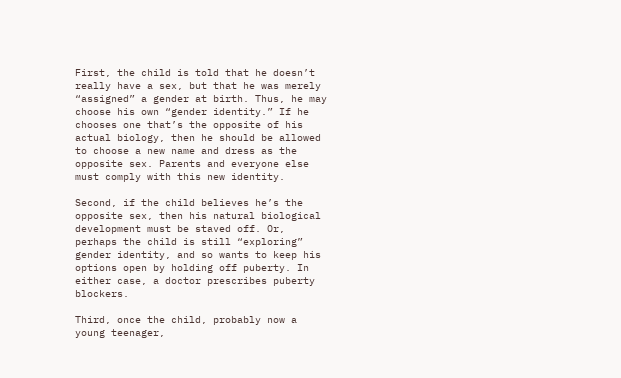First, the child is told that he doesn’t really have a sex, but that he was merely “assigned” a gender at birth. Thus, he may choose his own “gender identity.” If he chooses one that’s the opposite of his actual biology, then he should be allowed to choose a new name and dress as the opposite sex. Parents and everyone else must comply with this new identity.

Second, if the child believes he’s the opposite sex, then his natural biological development must be staved off. Or, perhaps the child is still “exploring” gender identity, and so wants to keep his options open by holding off puberty. In either case, a doctor prescribes puberty blockers.

Third, once the child, probably now a young teenager,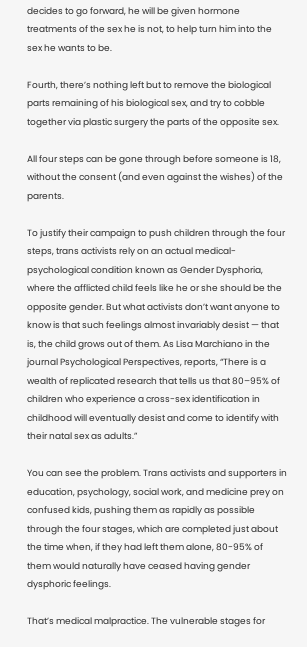decides to go forward, he will be given hormone treatments of the sex he is not, to help turn him into the sex he wants to be.

Fourth, there’s nothing left but to remove the biological parts remaining of his biological sex, and try to cobble together via plastic surgery the parts of the opposite sex.

All four steps can be gone through before someone is 18, without the consent (and even against the wishes) of the parents.

To justify their campaign to push children through the four steps, trans activists rely on an actual medical-psychological condition known as Gender Dysphoria, where the afflicted child feels like he or she should be the opposite gender. But what activists don’t want anyone to know is that such feelings almost invariably desist — that is, the child grows out of them. As Lisa Marchiano in the journal Psychological Perspectives, reports, “There is a wealth of replicated research that tells us that 80–95% of children who experience a cross-sex identification in childhood will eventually desist and come to identify with their natal sex as adults.”

You can see the problem. Trans activists and supporters in education, psychology, social work, and medicine prey on confused kids, pushing them as rapidly as possible through the four stages, which are completed just about the time when, if they had left them alone, 80-95% of them would naturally have ceased having gender dysphoric feelings.

That’s medical malpractice. The vulnerable stages for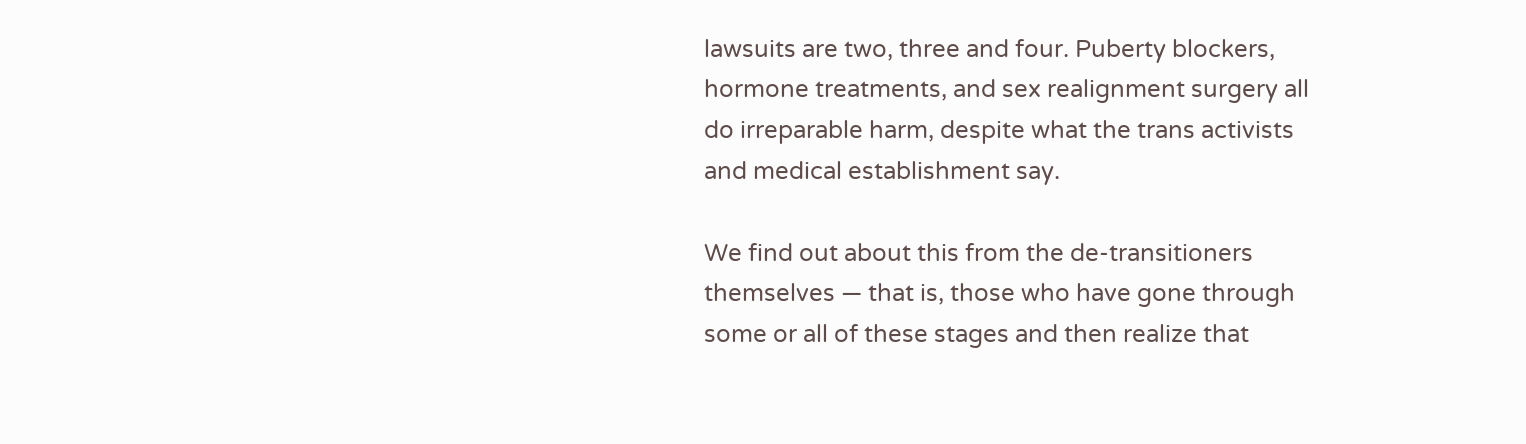lawsuits are two, three and four. Puberty blockers, hormone treatments, and sex realignment surgery all do irreparable harm, despite what the trans activists and medical establishment say.

We find out about this from the de-transitioners themselves — that is, those who have gone through some or all of these stages and then realize that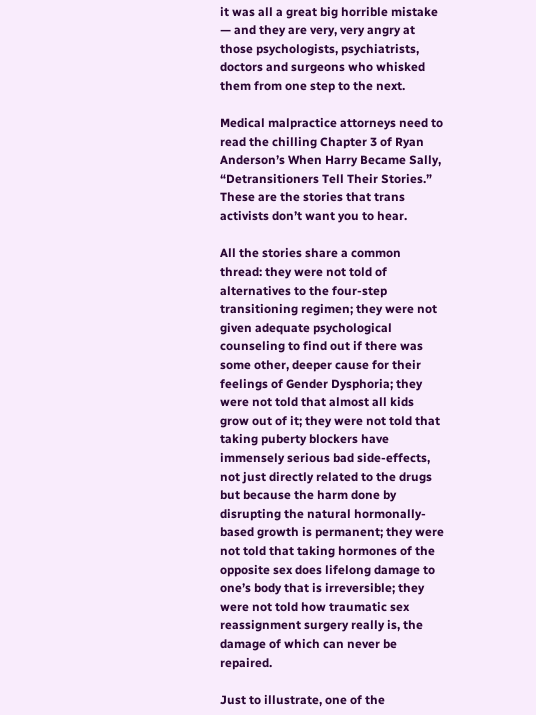it was all a great big horrible mistake — and they are very, very angry at those psychologists, psychiatrists, doctors and surgeons who whisked them from one step to the next.

Medical malpractice attorneys need to read the chilling Chapter 3 of Ryan Anderson’s When Harry Became Sally, “Detransitioners Tell Their Stories.” These are the stories that trans activists don’t want you to hear.

All the stories share a common thread: they were not told of alternatives to the four-step transitioning regimen; they were not given adequate psychological counseling to find out if there was some other, deeper cause for their feelings of Gender Dysphoria; they were not told that almost all kids grow out of it; they were not told that taking puberty blockers have immensely serious bad side-effects, not just directly related to the drugs but because the harm done by disrupting the natural hormonally-based growth is permanent; they were not told that taking hormones of the opposite sex does lifelong damage to one’s body that is irreversible; they were not told how traumatic sex reassignment surgery really is, the damage of which can never be repaired.

Just to illustrate, one of the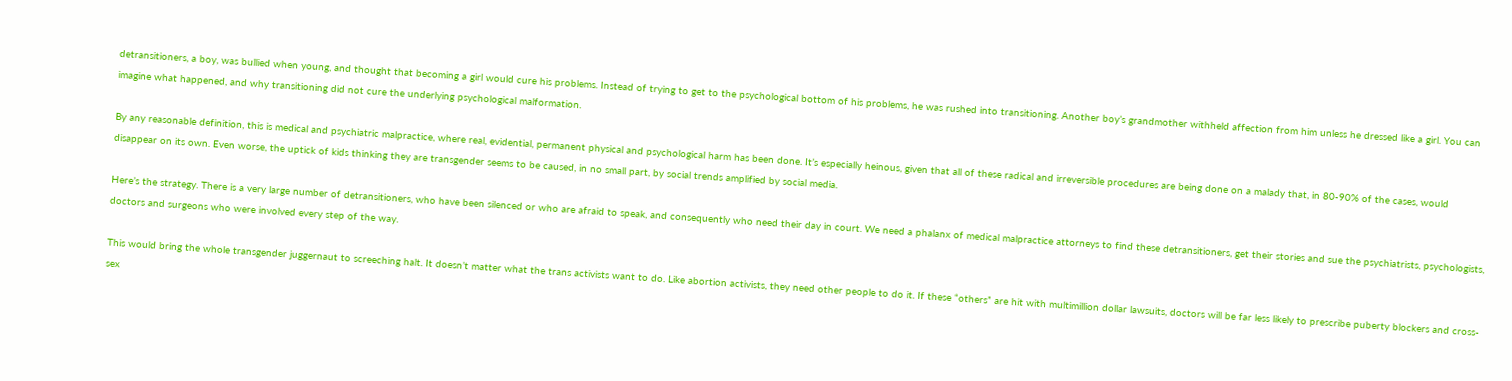detransitioners, a boy, was bullied when young, and thought that becoming a girl would cure his problems. Instead of trying to get to the psychological bottom of his problems, he was rushed into transitioning. Another boy’s grandmother withheld affection from him unless he dressed like a girl. You can imagine what happened, and why transitioning did not cure the underlying psychological malformation.

By any reasonable definition, this is medical and psychiatric malpractice, where real, evidential, permanent physical and psychological harm has been done. It’s especially heinous, given that all of these radical and irreversible procedures are being done on a malady that, in 80-90% of the cases, would disappear on its own. Even worse, the uptick of kids thinking they are transgender seems to be caused, in no small part, by social trends amplified by social media.

Here’s the strategy. There is a very large number of detransitioners, who have been silenced or who are afraid to speak, and consequently who need their day in court. We need a phalanx of medical malpractice attorneys to find these detransitioners, get their stories and sue the psychiatrists, psychologists, doctors and surgeons who were involved every step of the way.

This would bring the whole transgender juggernaut to screeching halt. It doesn’t matter what the trans activists want to do. Like abortion activists, they need other people to do it. If these “others” are hit with multimillion dollar lawsuits, doctors will be far less likely to prescribe puberty blockers and cross-sex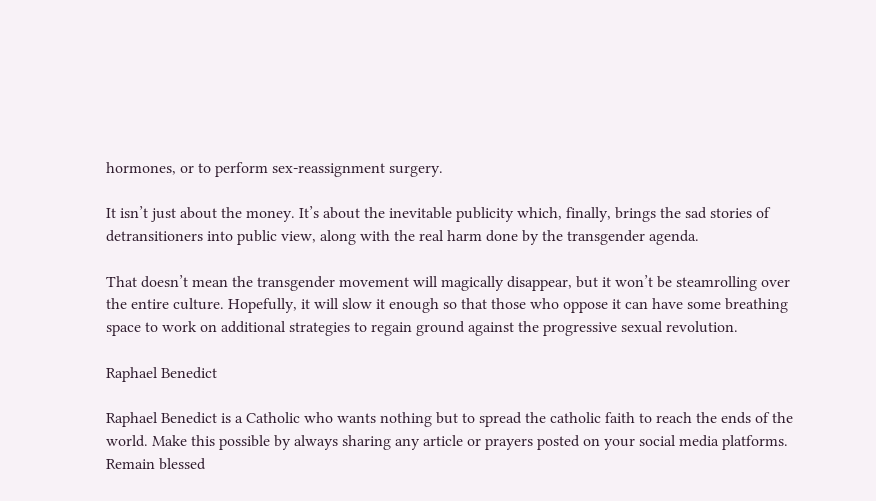hormones, or to perform sex-reassignment surgery.

It isn’t just about the money. It’s about the inevitable publicity which, finally, brings the sad stories of detransitioners into public view, along with the real harm done by the transgender agenda.

That doesn’t mean the transgender movement will magically disappear, but it won’t be steamrolling over the entire culture. Hopefully, it will slow it enough so that those who oppose it can have some breathing space to work on additional strategies to regain ground against the progressive sexual revolution.

Raphael Benedict

Raphael Benedict is a Catholic who wants nothing but to spread the catholic faith to reach the ends of the world. Make this possible by always sharing any article or prayers posted on your social media platforms. Remain blessed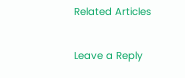Related Articles

Leave a Reply